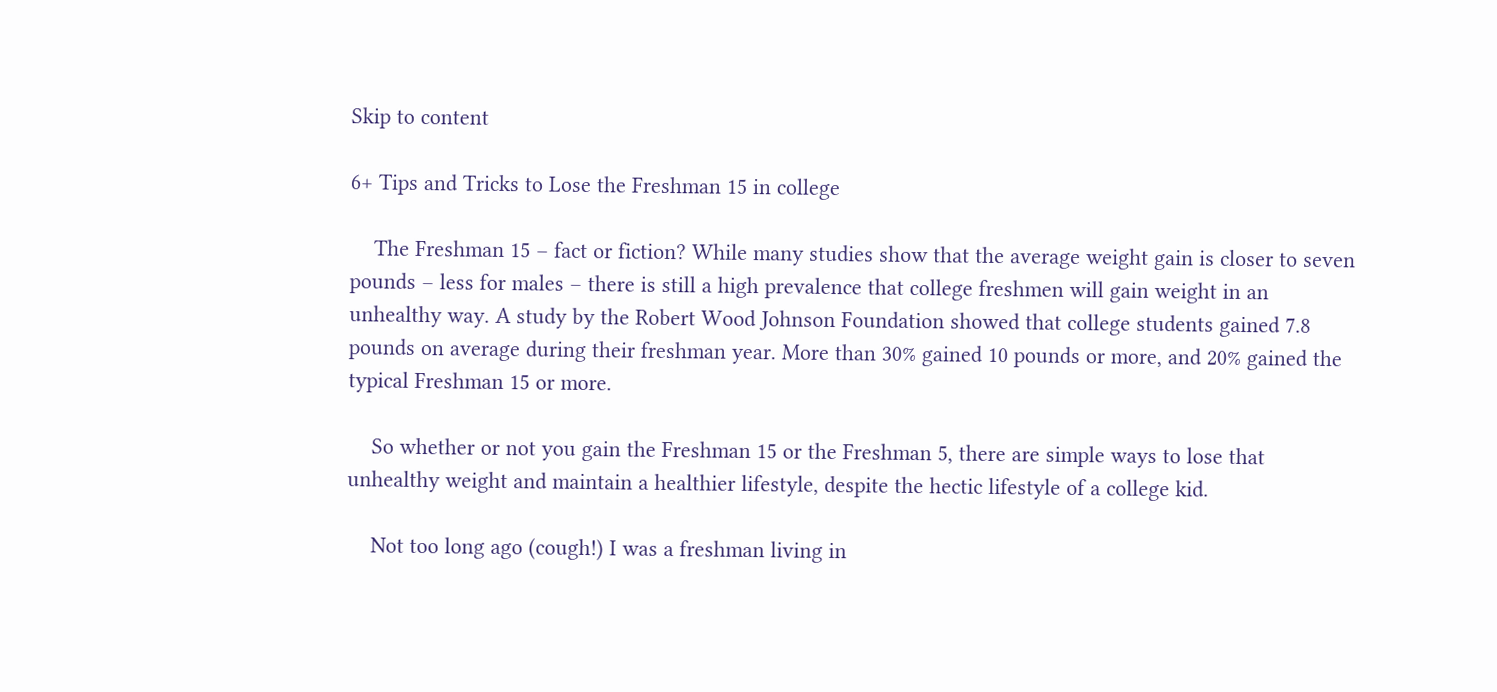Skip to content

6+ Tips and Tricks to Lose the Freshman 15 in college

    The Freshman 15 – fact or fiction? While many studies show that the average weight gain is closer to seven pounds – less for males – there is still a high prevalence that college freshmen will gain weight in an unhealthy way. A study by the Robert Wood Johnson Foundation showed that college students gained 7.8 pounds on average during their freshman year. More than 30% gained 10 pounds or more, and 20% gained the typical Freshman 15 or more.

    So whether or not you gain the Freshman 15 or the Freshman 5, there are simple ways to lose that unhealthy weight and maintain a healthier lifestyle, despite the hectic lifestyle of a college kid.

    Not too long ago (cough!) I was a freshman living in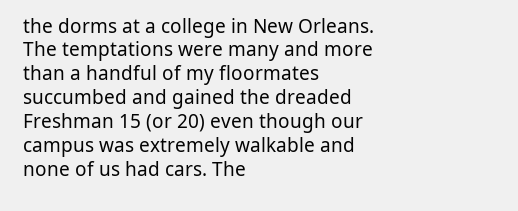the dorms at a college in New Orleans. The temptations were many and more than a handful of my floormates succumbed and gained the dreaded Freshman 15 (or 20) even though our campus was extremely walkable and none of us had cars. The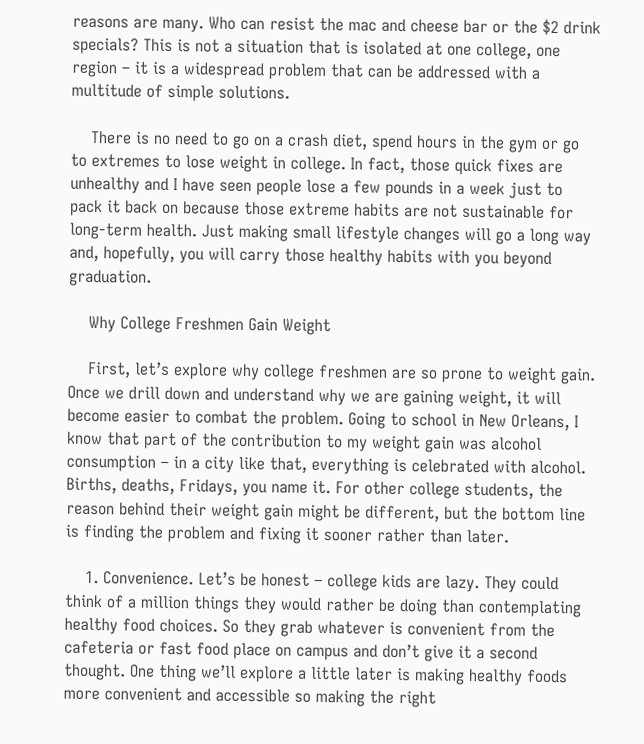reasons are many. Who can resist the mac and cheese bar or the $2 drink specials? This is not a situation that is isolated at one college, one region – it is a widespread problem that can be addressed with a multitude of simple solutions.

    There is no need to go on a crash diet, spend hours in the gym or go to extremes to lose weight in college. In fact, those quick fixes are unhealthy and I have seen people lose a few pounds in a week just to pack it back on because those extreme habits are not sustainable for long-term health. Just making small lifestyle changes will go a long way and, hopefully, you will carry those healthy habits with you beyond graduation.

    Why College Freshmen Gain Weight

    First, let’s explore why college freshmen are so prone to weight gain. Once we drill down and understand why we are gaining weight, it will become easier to combat the problem. Going to school in New Orleans, I know that part of the contribution to my weight gain was alcohol consumption – in a city like that, everything is celebrated with alcohol. Births, deaths, Fridays, you name it. For other college students, the reason behind their weight gain might be different, but the bottom line is finding the problem and fixing it sooner rather than later.

    1. Convenience. Let’s be honest – college kids are lazy. They could think of a million things they would rather be doing than contemplating healthy food choices. So they grab whatever is convenient from the cafeteria or fast food place on campus and don’t give it a second thought. One thing we’ll explore a little later is making healthy foods more convenient and accessible so making the right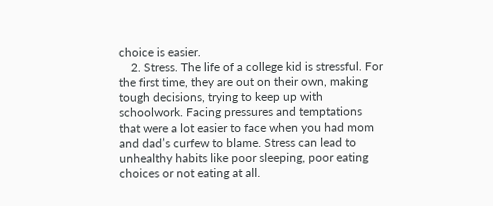choice is easier.
    2. Stress. The life of a college kid is stressful. For the first time, they are out on their own, making tough decisions, trying to keep up with schoolwork. Facing pressures and temptations that were a lot easier to face when you had mom and dad’s curfew to blame. Stress can lead to unhealthy habits like poor sleeping, poor eating choices or not eating at all.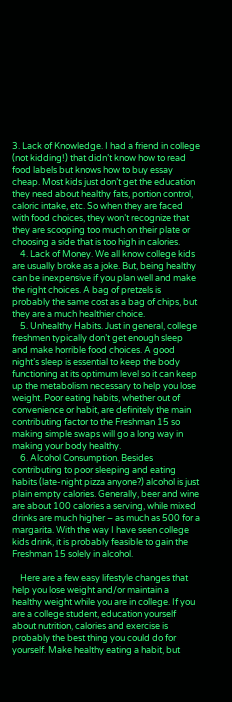3. Lack of Knowledge. I had a friend in college (not kidding!) that didn’t know how to read food labels but knows how to buy essay cheap. Most kids just don’t get the education they need about healthy fats, portion control, caloric intake, etc. So when they are faced with food choices, they won’t recognize that they are scooping too much on their plate or choosing a side that is too high in calories.
    4. Lack of Money. We all know college kids are usually broke as a joke. But, being healthy can be inexpensive if you plan well and make the right choices. A bag of pretzels is probably the same cost as a bag of chips, but they are a much healthier choice.
    5. Unhealthy Habits. Just in general, college freshmen typically don’t get enough sleep and make horrible food choices. A good night’s sleep is essential to keep the body functioning at its optimum level so it can keep up the metabolism necessary to help you lose weight. Poor eating habits, whether out of convenience or habit, are definitely the main contributing factor to the Freshman 15 so making simple swaps will go a long way in making your body healthy.
    6. Alcohol Consumption. Besides contributing to poor sleeping and eating habits (late-night pizza anyone?) alcohol is just plain empty calories. Generally, beer and wine are about 100 calories a serving, while mixed drinks are much higher – as much as 500 for a margarita. With the way I have seen college kids drink, it is probably feasible to gain the Freshman 15 solely in alcohol.

    Here are a few easy lifestyle changes that help you lose weight and/or maintain a healthy weight while you are in college. If you are a college student, education yourself about nutrition, calories and exercise is probably the best thing you could do for yourself. Make healthy eating a habit, but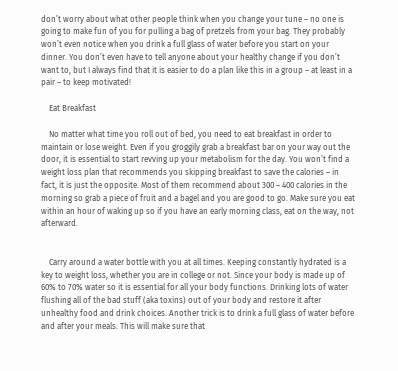don’t worry about what other people think when you change your tune – no one is going to make fun of you for pulling a bag of pretzels from your bag. They probably won’t even notice when you drink a full glass of water before you start on your dinner. You don’t even have to tell anyone about your healthy change if you don’t want to, but I always find that it is easier to do a plan like this in a group – at least in a pair – to keep motivated!

    Eat Breakfast

    No matter what time you roll out of bed, you need to eat breakfast in order to maintain or lose weight. Even if you groggily grab a breakfast bar on your way out the door, it is essential to start revving up your metabolism for the day. You won’t find a weight loss plan that recommends you skipping breakfast to save the calories – in fact, it is just the opposite. Most of them recommend about 300 – 400 calories in the morning so grab a piece of fruit and a bagel and you are good to go. Make sure you eat within an hour of waking up so if you have an early morning class, eat on the way, not afterward.


    Carry around a water bottle with you at all times. Keeping constantly hydrated is a key to weight loss, whether you are in college or not. Since your body is made up of 60% to 70% water so it is essential for all your body functions. Drinking lots of water flushing all of the bad stuff (aka toxins) out of your body and restore it after unhealthy food and drink choices. Another trick is to drink a full glass of water before and after your meals. This will make sure that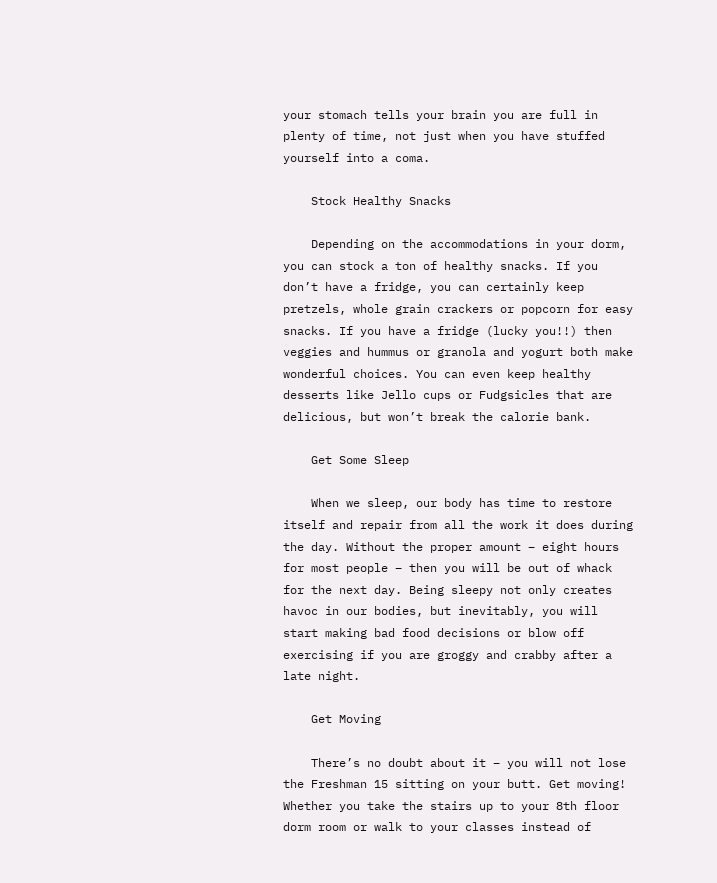your stomach tells your brain you are full in plenty of time, not just when you have stuffed yourself into a coma.

    Stock Healthy Snacks

    Depending on the accommodations in your dorm, you can stock a ton of healthy snacks. If you don’t have a fridge, you can certainly keep pretzels, whole grain crackers or popcorn for easy snacks. If you have a fridge (lucky you!!) then veggies and hummus or granola and yogurt both make wonderful choices. You can even keep healthy desserts like Jello cups or Fudgsicles that are delicious, but won’t break the calorie bank.

    Get Some Sleep

    When we sleep, our body has time to restore itself and repair from all the work it does during the day. Without the proper amount – eight hours for most people – then you will be out of whack for the next day. Being sleepy not only creates havoc in our bodies, but inevitably, you will start making bad food decisions or blow off exercising if you are groggy and crabby after a late night.

    Get Moving

    There’s no doubt about it – you will not lose the Freshman 15 sitting on your butt. Get moving! Whether you take the stairs up to your 8th floor dorm room or walk to your classes instead of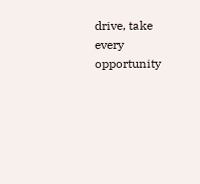drive, take every opportunity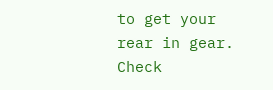to get your rear in gear. Check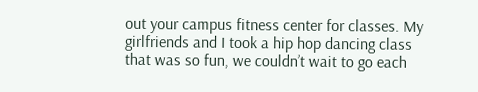out your campus fitness center for classes. My girlfriends and I took a hip hop dancing class that was so fun, we couldn’t wait to go each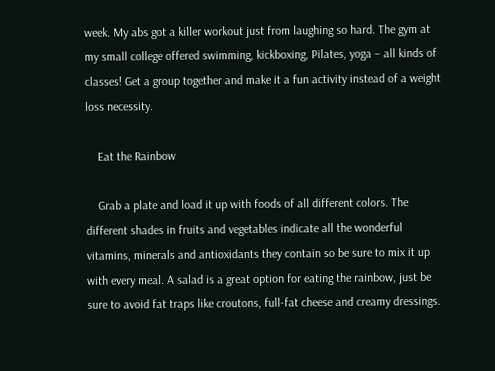week. My abs got a killer workout just from laughing so hard. The gym at my small college offered swimming, kickboxing, Pilates, yoga – all kinds of classes! Get a group together and make it a fun activity instead of a weight loss necessity.

    Eat the Rainbow

    Grab a plate and load it up with foods of all different colors. The different shades in fruits and vegetables indicate all the wonderful vitamins, minerals and antioxidants they contain so be sure to mix it up with every meal. A salad is a great option for eating the rainbow, just be sure to avoid fat traps like croutons, full-fat cheese and creamy dressings.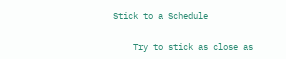Stick to a Schedule

    Try to stick as close as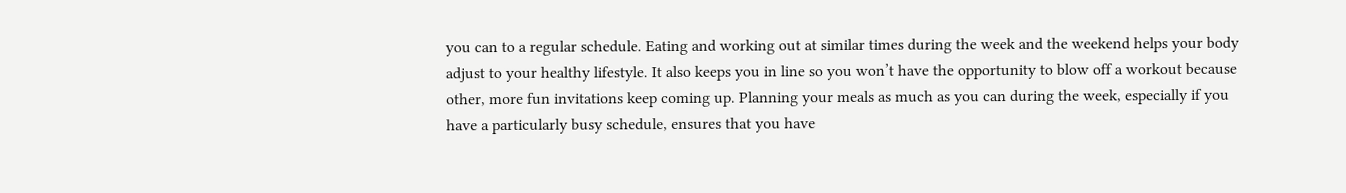you can to a regular schedule. Eating and working out at similar times during the week and the weekend helps your body adjust to your healthy lifestyle. It also keeps you in line so you won’t have the opportunity to blow off a workout because other, more fun invitations keep coming up. Planning your meals as much as you can during the week, especially if you have a particularly busy schedule, ensures that you have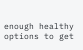enough healthy options to get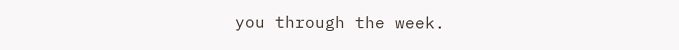you through the week.